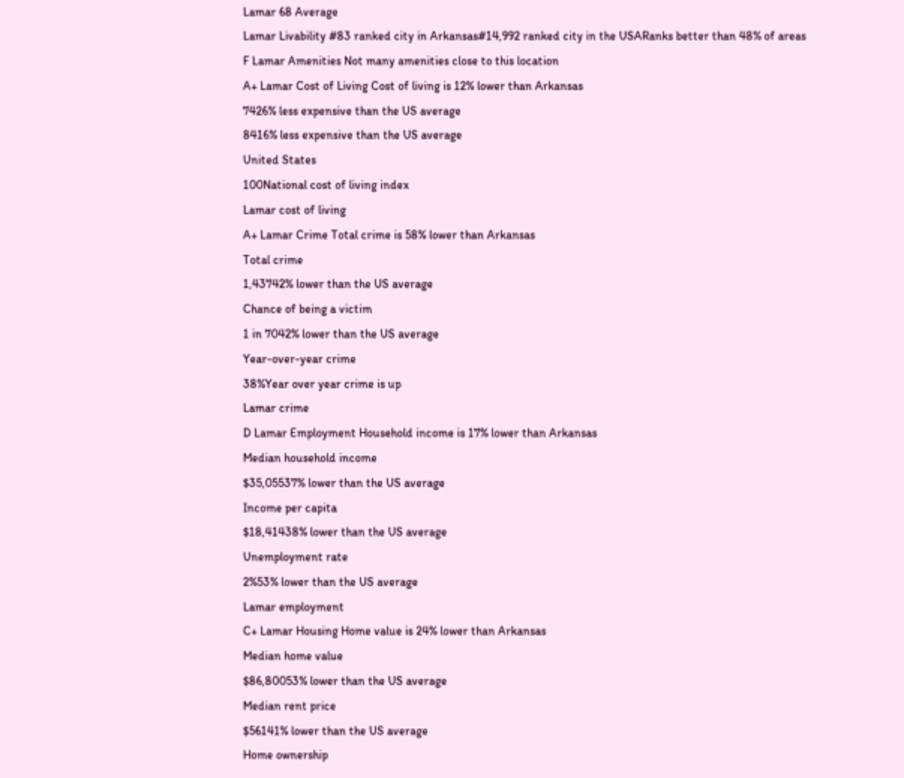Lamar 68 Average
Lamar Livability #83 ranked city in Arkansas#14,992 ranked city in the USARanks better than 48% of areas
F Lamar Amenities Not many amenities close to this location
A+ Lamar Cost of Living Cost of living is 12% lower than Arkansas
7426% less expensive than the US average
8416% less expensive than the US average
United States
100National cost of living index
Lamar cost of living
A+ Lamar Crime Total crime is 58% lower than Arkansas
Total crime
1,43742% lower than the US average
Chance of being a victim
1 in 7042% lower than the US average
Year-over-year crime
38%Year over year crime is up
Lamar crime
D Lamar Employment Household income is 17% lower than Arkansas
Median household income
$35,05537% lower than the US average
Income per capita
$18,41438% lower than the US average
Unemployment rate
2%53% lower than the US average
Lamar employment
C+ Lamar Housing Home value is 24% lower than Arkansas
Median home value
$86,80053% lower than the US average
Median rent price
$56141% lower than the US average
Home ownership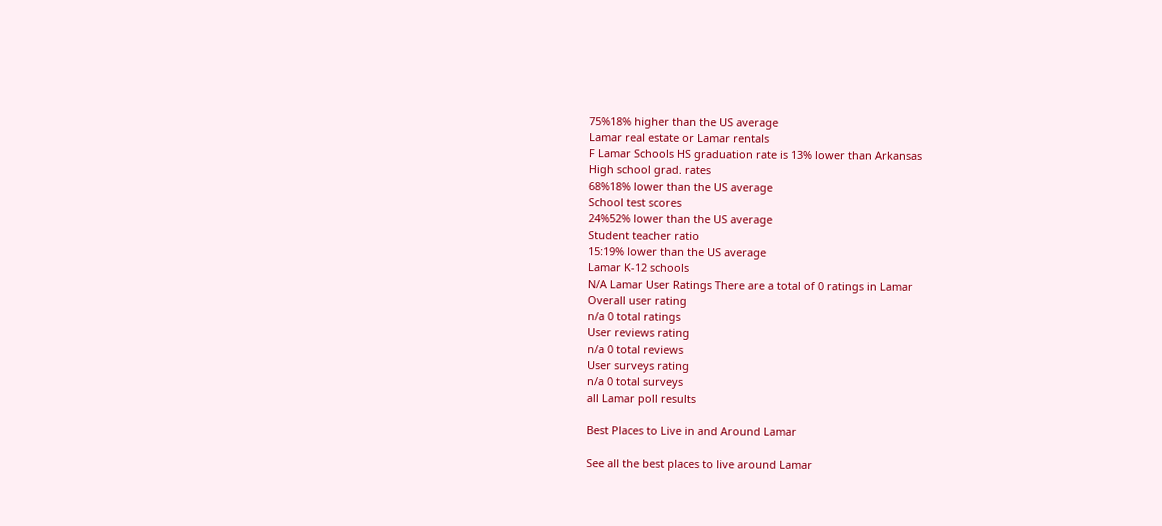75%18% higher than the US average
Lamar real estate or Lamar rentals
F Lamar Schools HS graduation rate is 13% lower than Arkansas
High school grad. rates
68%18% lower than the US average
School test scores
24%52% lower than the US average
Student teacher ratio
15:19% lower than the US average
Lamar K-12 schools
N/A Lamar User Ratings There are a total of 0 ratings in Lamar
Overall user rating
n/a 0 total ratings
User reviews rating
n/a 0 total reviews
User surveys rating
n/a 0 total surveys
all Lamar poll results

Best Places to Live in and Around Lamar

See all the best places to live around Lamar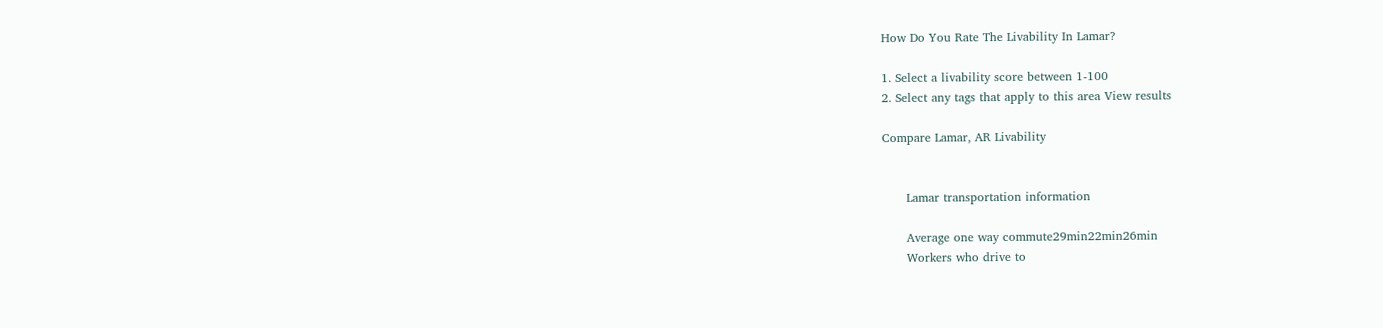How Do You Rate The Livability In Lamar?

1. Select a livability score between 1-100
2. Select any tags that apply to this area View results

Compare Lamar, AR Livability


      Lamar transportation information

      Average one way commute29min22min26min
      Workers who drive to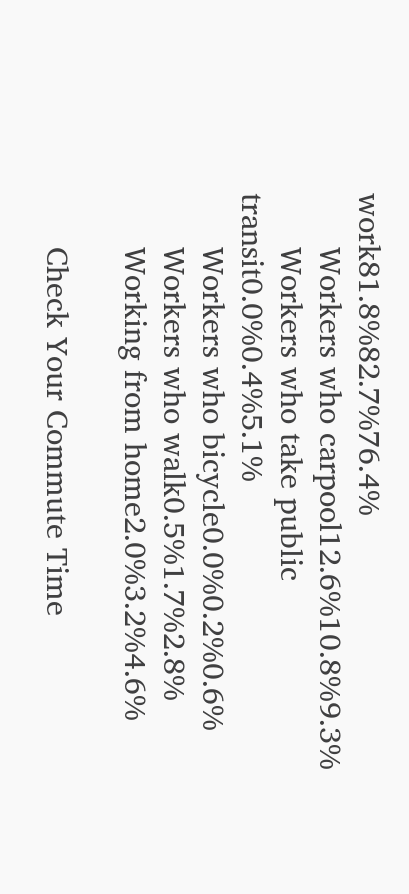work81.8%82.7%76.4%
      Workers who carpool12.6%10.8%9.3%
      Workers who take public transit0.0%0.4%5.1%
      Workers who bicycle0.0%0.2%0.6%
      Workers who walk0.5%1.7%2.8%
      Working from home2.0%3.2%4.6%

      Check Your Commute Time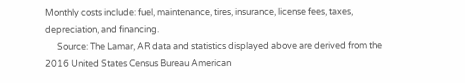Monthly costs include: fuel, maintenance, tires, insurance, license fees, taxes, depreciation, and financing.
      Source: The Lamar, AR data and statistics displayed above are derived from the 2016 United States Census Bureau American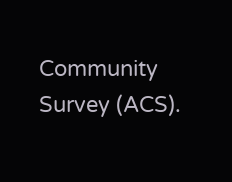Community Survey (ACS).